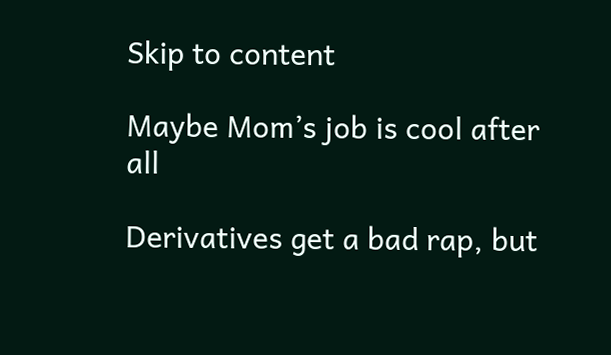Skip to content

Maybe Mom’s job is cool after all

Derivatives get a bad rap, but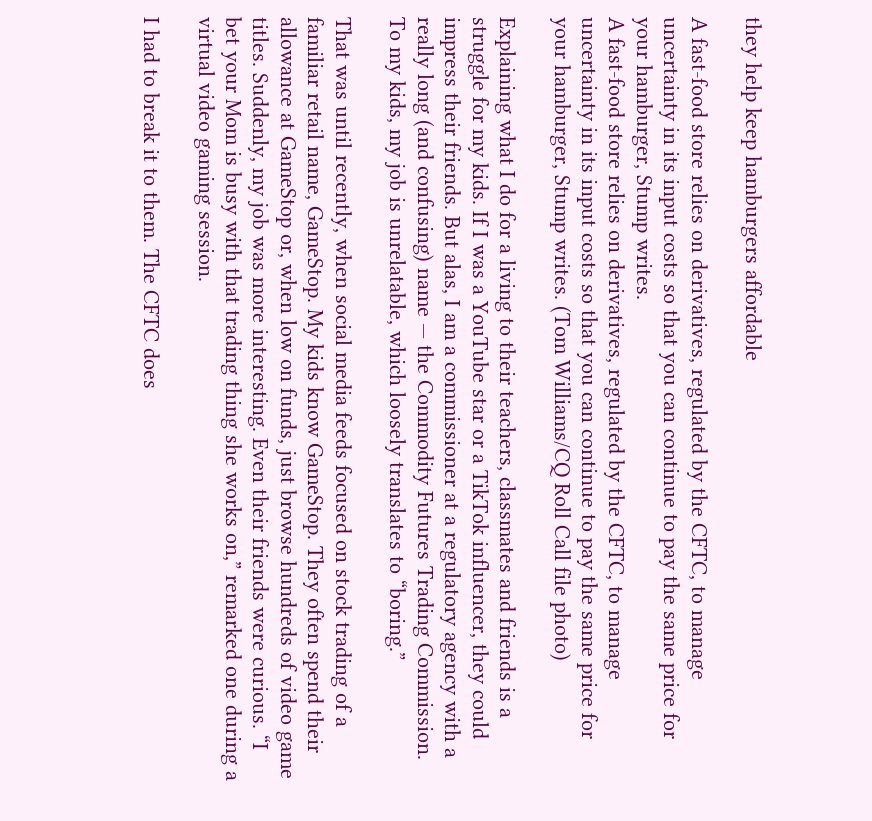they help keep hamburgers affordable

A fast-food store relies on derivatives, regulated by the CFTC, to manage uncertainty in its input costs so that you can continue to pay the same price for your hamburger, Stump writes.
A fast-food store relies on derivatives, regulated by the CFTC, to manage uncertainty in its input costs so that you can continue to pay the same price for your hamburger, Stump writes. (Tom Williams/CQ Roll Call file photo)

Explaining what I do for a living to their teachers, classmates and friends is a struggle for my kids. If I was a YouTube star or a TikTok influencer, they could impress their friends. But alas, I am a commissioner at a regulatory agency with a really long (and confusing) name — the Commodity Futures Trading Commission. To my kids, my job is unrelatable, which loosely translates to “boring.”

That was until recently, when social media feeds focused on stock trading of a familiar retail name, GameStop. My kids know GameStop. They often spend their allowance at GameStop or, when low on funds, just browse hundreds of video game titles. Suddenly, my job was more interesting. Even their friends were curious. “I bet your Mom is busy with that trading thing she works on,” remarked one during a virtual video gaming session.

I had to break it to them. The CFTC does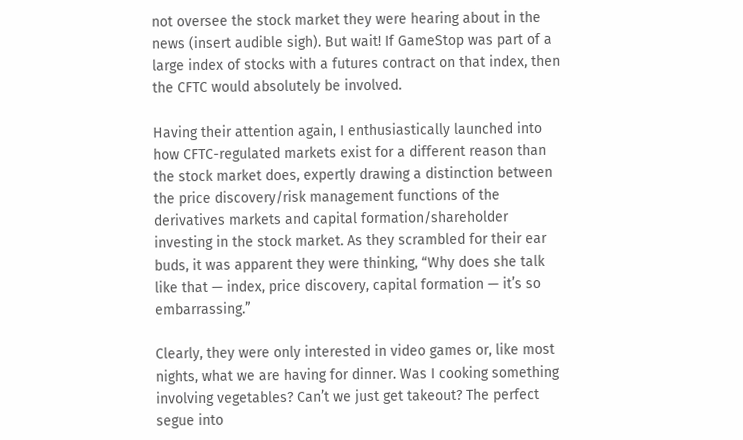not oversee the stock market they were hearing about in the news (insert audible sigh). But wait! If GameStop was part of a large index of stocks with a futures contract on that index, then the CFTC would absolutely be involved.

Having their attention again, I enthusiastically launched into how CFTC-regulated markets exist for a different reason than the stock market does, expertly drawing a distinction between the price discovery/risk management functions of the derivatives markets and capital formation/shareholder investing in the stock market. As they scrambled for their ear buds, it was apparent they were thinking, “Why does she talk like that — index, price discovery, capital formation — it’s so embarrassing.”

Clearly, they were only interested in video games or, like most nights, what we are having for dinner. Was I cooking something involving vegetables? Can’t we just get takeout? The perfect segue into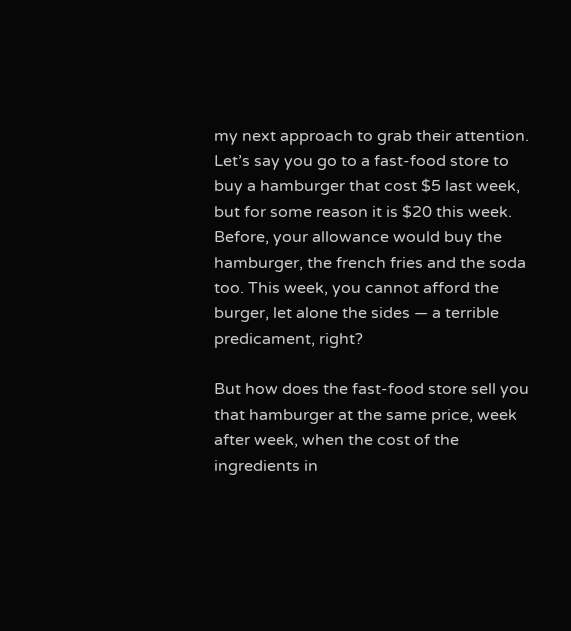my next approach to grab their attention. Let’s say you go to a fast-food store to buy a hamburger that cost $5 last week, but for some reason it is $20 this week. Before, your allowance would buy the hamburger, the french fries and the soda too. This week, you cannot afford the burger, let alone the sides — a terrible predicament, right?

But how does the fast-food store sell you that hamburger at the same price, week after week, when the cost of the ingredients in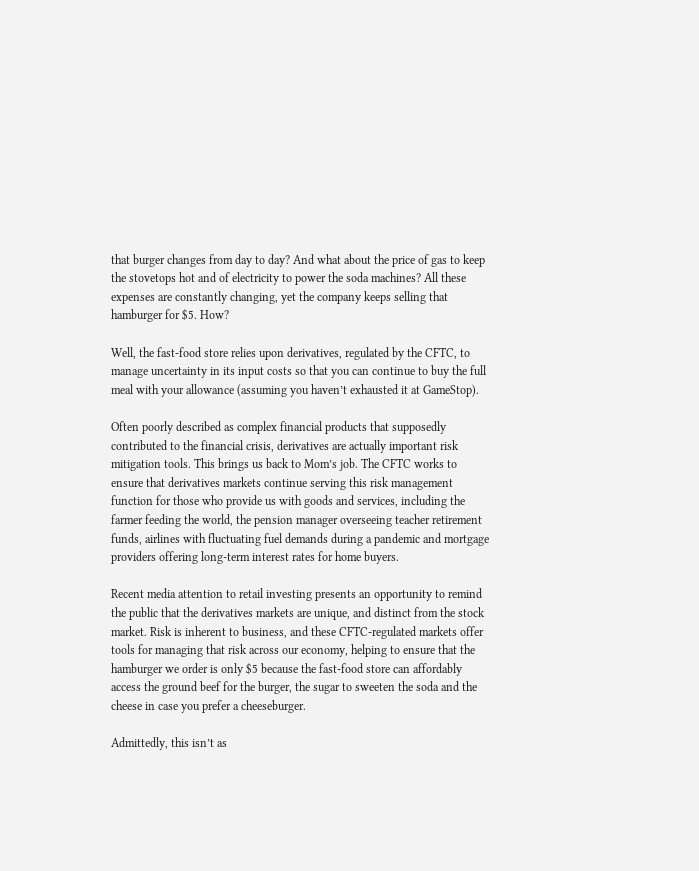that burger changes from day to day? And what about the price of gas to keep the stovetops hot and of electricity to power the soda machines? All these expenses are constantly changing, yet the company keeps selling that hamburger for $5. How?

Well, the fast-food store relies upon derivatives, regulated by the CFTC, to manage uncertainty in its input costs so that you can continue to buy the full meal with your allowance (assuming you haven’t exhausted it at GameStop).

Often poorly described as complex financial products that supposedly contributed to the financial crisis, derivatives are actually important risk mitigation tools. This brings us back to Mom’s job. The CFTC works to ensure that derivatives markets continue serving this risk management function for those who provide us with goods and services, including the farmer feeding the world, the pension manager overseeing teacher retirement funds, airlines with fluctuating fuel demands during a pandemic and mortgage providers offering long-term interest rates for home buyers.

Recent media attention to retail investing presents an opportunity to remind the public that the derivatives markets are unique, and distinct from the stock market. Risk is inherent to business, and these CFTC-regulated markets offer tools for managing that risk across our economy, helping to ensure that the hamburger we order is only $5 because the fast-food store can affordably access the ground beef for the burger, the sugar to sweeten the soda and the cheese in case you prefer a cheeseburger.

Admittedly, this isn’t as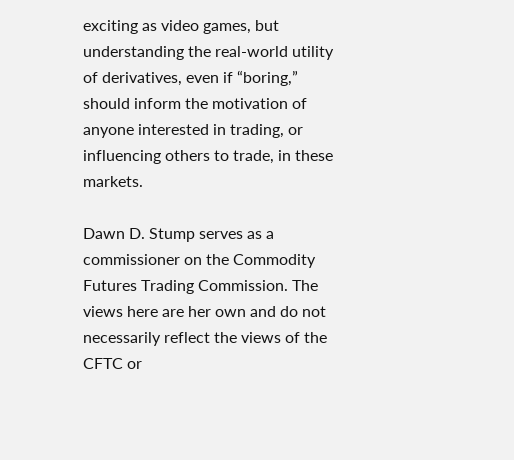exciting as video games, but understanding the real-world utility of derivatives, even if “boring,” should inform the motivation of anyone interested in trading, or influencing others to trade, in these markets.

Dawn D. Stump serves as a commissioner on the Commodity Futures Trading Commission. The views here are her own and do not necessarily reflect the views of the CFTC or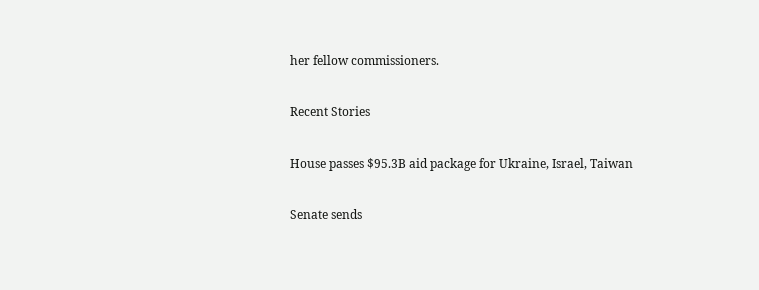her fellow commissioners.

Recent Stories

House passes $95.3B aid package for Ukraine, Israel, Taiwan

Senate sends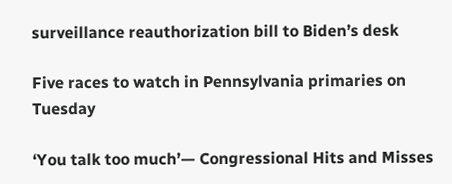surveillance reauthorization bill to Biden’s desk

Five races to watch in Pennsylvania primaries on Tuesday

‘You talk too much’— Congressional Hits and Misses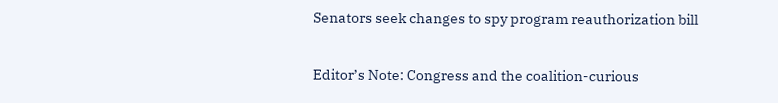Senators seek changes to spy program reauthorization bill

Editor’s Note: Congress and the coalition-curious